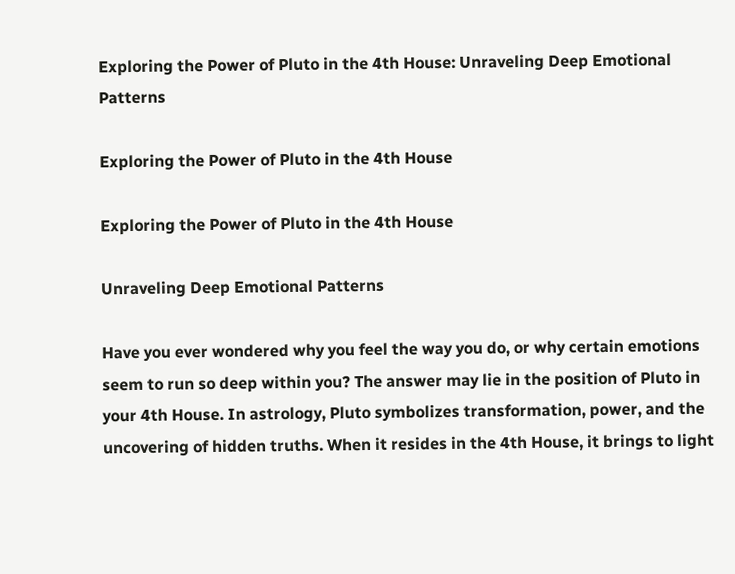Exploring the Power of Pluto in the 4th House: Unraveling Deep Emotional Patterns

Exploring the Power of Pluto in the 4th House

Exploring the Power of Pluto in the 4th House

Unraveling Deep Emotional Patterns

Have you ever wondered why you feel the way you do, or why certain emotions seem to run so deep within you? The answer may lie in the position of Pluto in your 4th House. In astrology, Pluto symbolizes transformation, power, and the uncovering of hidden truths. When it resides in the 4th House, it brings to light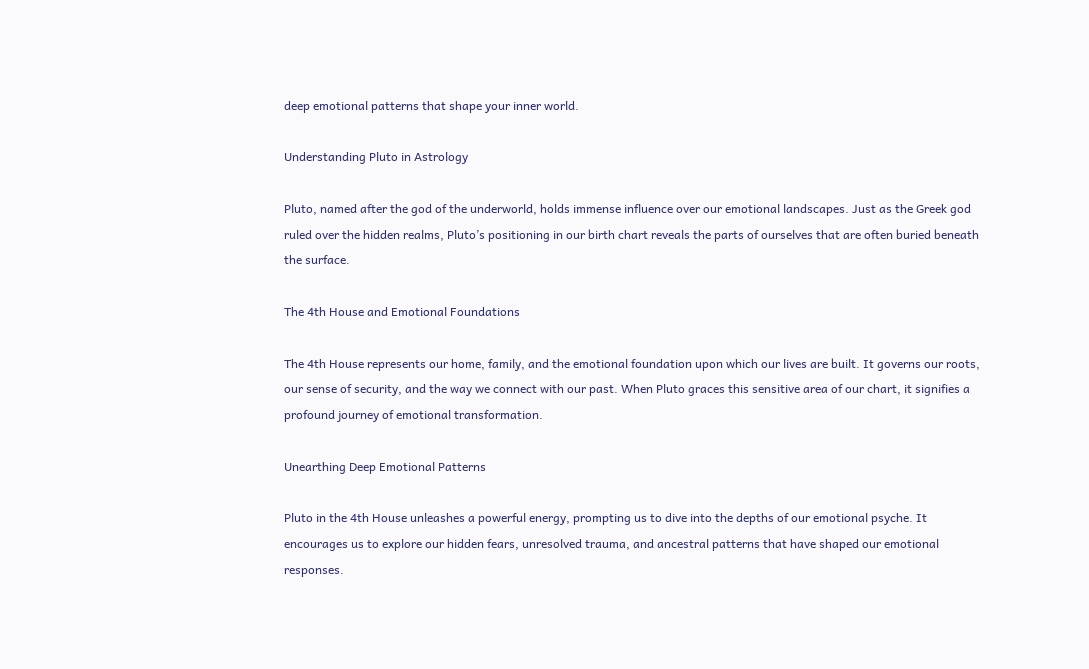deep emotional patterns that shape your inner world.

Understanding Pluto in Astrology

Pluto, named after the god of the underworld, holds immense influence over our emotional landscapes. Just as the Greek god ruled over the hidden realms, Pluto’s positioning in our birth chart reveals the parts of ourselves that are often buried beneath the surface.

The 4th House and Emotional Foundations

The 4th House represents our home, family, and the emotional foundation upon which our lives are built. It governs our roots, our sense of security, and the way we connect with our past. When Pluto graces this sensitive area of our chart, it signifies a profound journey of emotional transformation.

Unearthing Deep Emotional Patterns

Pluto in the 4th House unleashes a powerful energy, prompting us to dive into the depths of our emotional psyche. It encourages us to explore our hidden fears, unresolved trauma, and ancestral patterns that have shaped our emotional responses.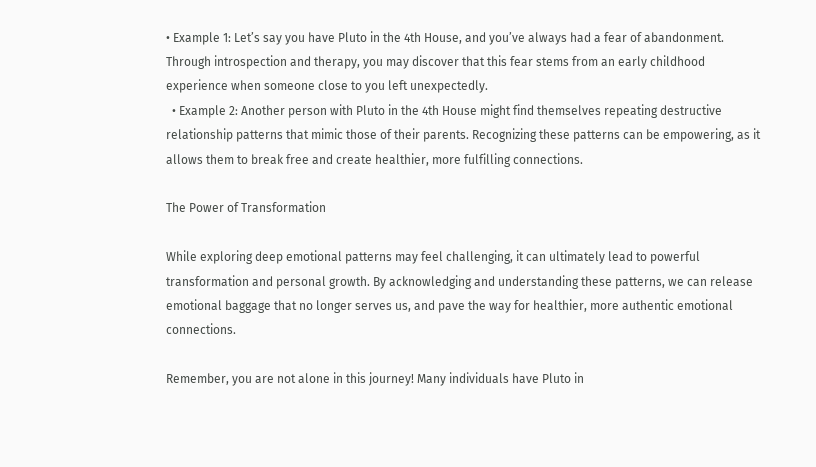• Example 1: Let’s say you have Pluto in the 4th House, and you’ve always had a fear of abandonment. Through introspection and therapy, you may discover that this fear stems from an early childhood experience when someone close to you left unexpectedly.
  • Example 2: Another person with Pluto in the 4th House might find themselves repeating destructive relationship patterns that mimic those of their parents. Recognizing these patterns can be empowering, as it allows them to break free and create healthier, more fulfilling connections.

The Power of Transformation

While exploring deep emotional patterns may feel challenging, it can ultimately lead to powerful transformation and personal growth. By acknowledging and understanding these patterns, we can release emotional baggage that no longer serves us, and pave the way for healthier, more authentic emotional connections.

Remember, you are not alone in this journey! Many individuals have Pluto in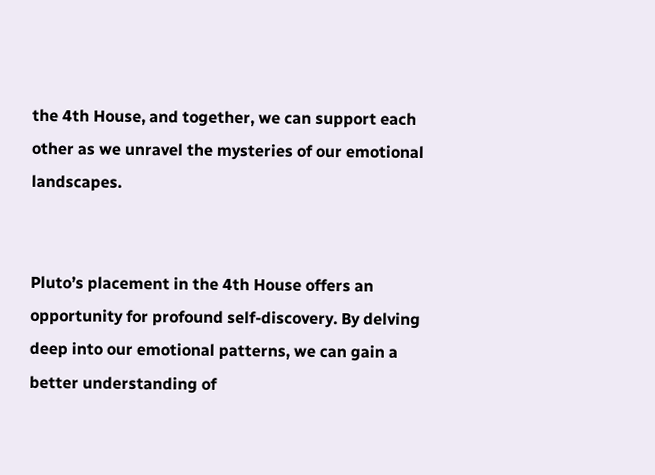the 4th House, and together, we can support each other as we unravel the mysteries of our emotional landscapes.


Pluto’s placement in the 4th House offers an opportunity for profound self-discovery. By delving deep into our emotional patterns, we can gain a better understanding of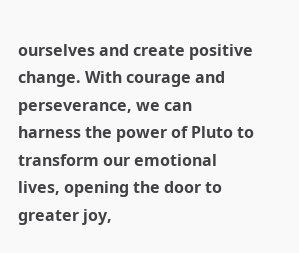ourselves and create positive change. With courage and perseverance, we can harness the power of Pluto to transform our emotional lives, opening the door to greater joy,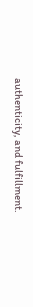authenticity, and fulfillment.